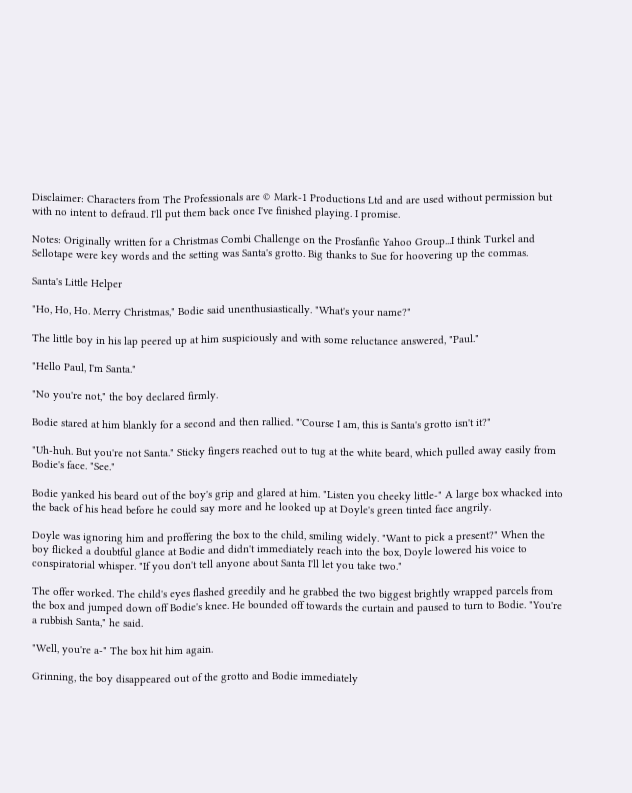Disclaimer: Characters from The Professionals are © Mark-1 Productions Ltd and are used without permission but with no intent to defraud. I'll put them back once I've finished playing. I promise.

Notes: Originally written for a Christmas Combi Challenge on the Prosfanfic Yahoo Group...I think Turkel and Sellotape were key words and the setting was Santa's grotto. Big thanks to Sue for hoovering up the commas.

Santa's Little Helper

"Ho, Ho, Ho. Merry Christmas," Bodie said unenthusiastically. "What's your name?"

The little boy in his lap peered up at him suspiciously and with some reluctance answered, "Paul."

"Hello Paul, I'm Santa."

"No you're not," the boy declared firmly.

Bodie stared at him blankly for a second and then rallied. "'Course I am, this is Santa's grotto isn't it?"

"Uh-huh. But you're not Santa." Sticky fingers reached out to tug at the white beard, which pulled away easily from Bodie's face. "See."

Bodie yanked his beard out of the boy's grip and glared at him. "Listen you cheeky little-" A large box whacked into the back of his head before he could say more and he looked up at Doyle's green tinted face angrily.

Doyle was ignoring him and proffering the box to the child, smiling widely. "Want to pick a present?" When the boy flicked a doubtful glance at Bodie and didn't immediately reach into the box, Doyle lowered his voice to conspiratorial whisper. "If you don't tell anyone about Santa I'll let you take two."

The offer worked. The child's eyes flashed greedily and he grabbed the two biggest brightly wrapped parcels from the box and jumped down off Bodie's knee. He bounded off towards the curtain and paused to turn to Bodie. "You're a rubbish Santa," he said.

"Well, you're a-" The box hit him again.

Grinning, the boy disappeared out of the grotto and Bodie immediately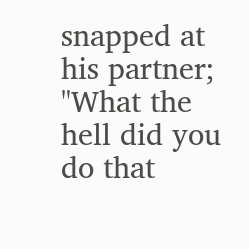snapped at his partner; "What the hell did you do that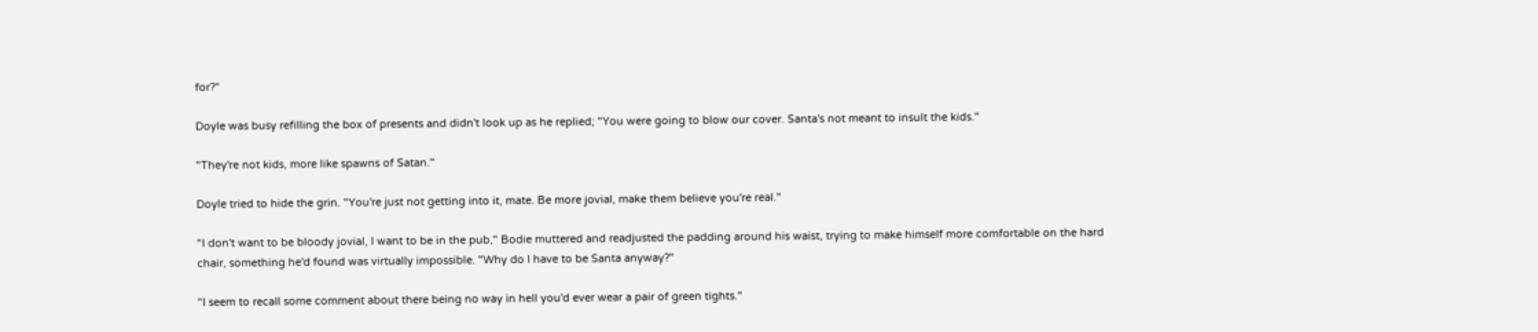for?"

Doyle was busy refilling the box of presents and didn't look up as he replied; "You were going to blow our cover. Santa's not meant to insult the kids."

"They're not kids, more like spawns of Satan."

Doyle tried to hide the grin. "You're just not getting into it, mate. Be more jovial, make them believe you're real."

"I don't want to be bloody jovial, I want to be in the pub," Bodie muttered and readjusted the padding around his waist, trying to make himself more comfortable on the hard chair, something he'd found was virtually impossible. "Why do I have to be Santa anyway?"

"I seem to recall some comment about there being no way in hell you'd ever wear a pair of green tights."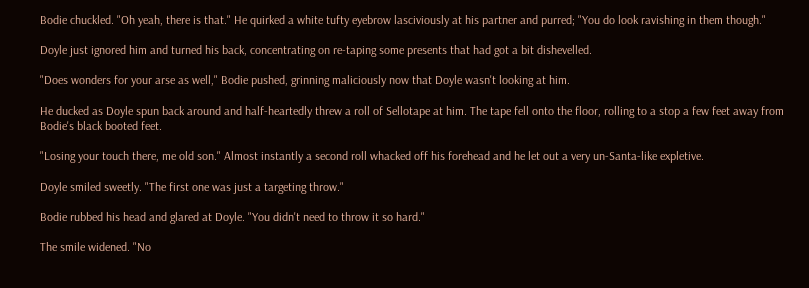Bodie chuckled. "Oh yeah, there is that." He quirked a white tufty eyebrow lasciviously at his partner and purred; "You do look ravishing in them though."

Doyle just ignored him and turned his back, concentrating on re-taping some presents that had got a bit dishevelled.

"Does wonders for your arse as well," Bodie pushed, grinning maliciously now that Doyle wasn't looking at him.

He ducked as Doyle spun back around and half-heartedly threw a roll of Sellotape at him. The tape fell onto the floor, rolling to a stop a few feet away from Bodie's black booted feet.

"Losing your touch there, me old son." Almost instantly a second roll whacked off his forehead and he let out a very un-Santa-like expletive.

Doyle smiled sweetly. "The first one was just a targeting throw."

Bodie rubbed his head and glared at Doyle. "You didn't need to throw it so hard."

The smile widened. "No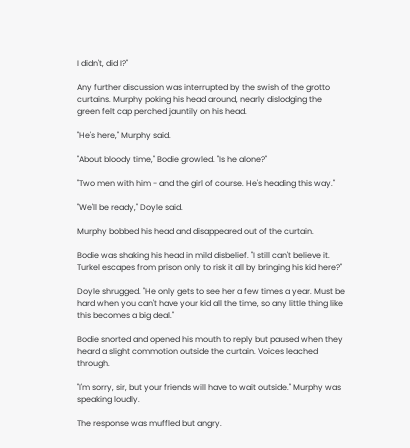I didn't, did I?"

Any further discussion was interrupted by the swish of the grotto curtains. Murphy poking his head around, nearly dislodging the green felt cap perched jauntily on his head.

"He's here," Murphy said.

"About bloody time," Bodie growled. "Is he alone?"

"Two men with him - and the girl of course. He's heading this way."

"We'll be ready," Doyle said.

Murphy bobbed his head and disappeared out of the curtain.

Bodie was shaking his head in mild disbelief. "I still can't believe it. Turkel escapes from prison only to risk it all by bringing his kid here?"

Doyle shrugged. "He only gets to see her a few times a year. Must be hard when you can't have your kid all the time, so any little thing like this becomes a big deal."

Bodie snorted and opened his mouth to reply but paused when they heard a slight commotion outside the curtain. Voices leached through.

"I'm sorry, sir, but your friends will have to wait outside." Murphy was speaking loudly.

The response was muffled but angry.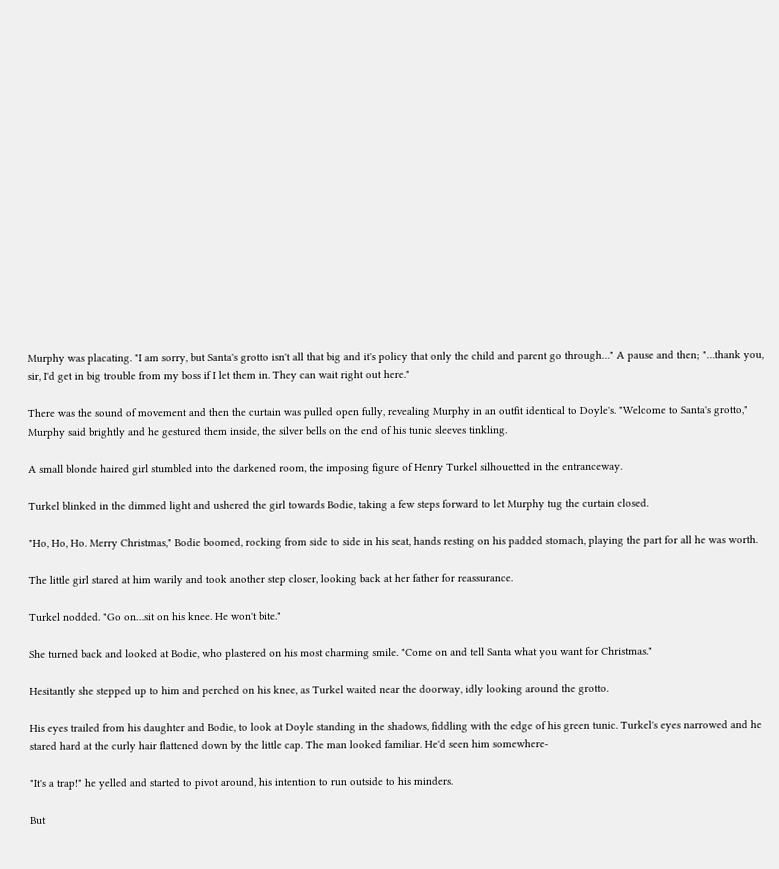Murphy was placating. "I am sorry, but Santa's grotto isn't all that big and it's policy that only the child and parent go through…" A pause and then; "…thank you, sir, I'd get in big trouble from my boss if I let them in. They can wait right out here."

There was the sound of movement and then the curtain was pulled open fully, revealing Murphy in an outfit identical to Doyle's. "Welcome to Santa's grotto," Murphy said brightly and he gestured them inside, the silver bells on the end of his tunic sleeves tinkling.

A small blonde haired girl stumbled into the darkened room, the imposing figure of Henry Turkel silhouetted in the entranceway.

Turkel blinked in the dimmed light and ushered the girl towards Bodie, taking a few steps forward to let Murphy tug the curtain closed.

"Ho, Ho, Ho. Merry Christmas," Bodie boomed, rocking from side to side in his seat, hands resting on his padded stomach, playing the part for all he was worth.

The little girl stared at him warily and took another step closer, looking back at her father for reassurance.

Turkel nodded. "Go on…sit on his knee. He won't bite."

She turned back and looked at Bodie, who plastered on his most charming smile. "Come on and tell Santa what you want for Christmas."

Hesitantly she stepped up to him and perched on his knee, as Turkel waited near the doorway, idly looking around the grotto.

His eyes trailed from his daughter and Bodie, to look at Doyle standing in the shadows, fiddling with the edge of his green tunic. Turkel's eyes narrowed and he stared hard at the curly hair flattened down by the little cap. The man looked familiar. He'd seen him somewhere-

"It's a trap!" he yelled and started to pivot around, his intention to run outside to his minders.

But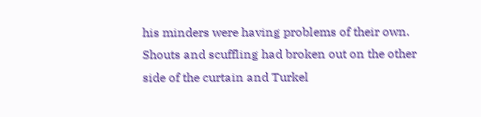his minders were having problems of their own. Shouts and scuffling had broken out on the other side of the curtain and Turkel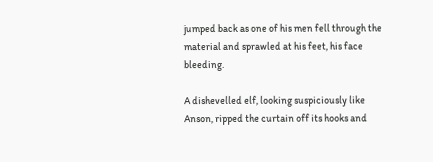jumped back as one of his men fell through the material and sprawled at his feet, his face bleeding.

A dishevelled elf, looking suspiciously like Anson, ripped the curtain off its hooks and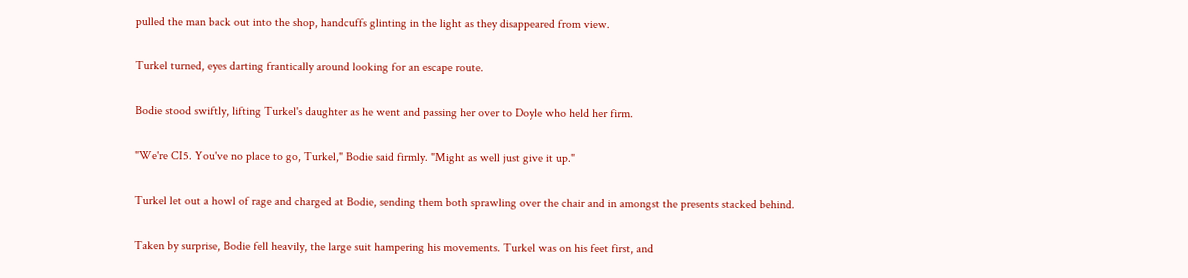pulled the man back out into the shop, handcuffs glinting in the light as they disappeared from view.

Turkel turned, eyes darting frantically around looking for an escape route.

Bodie stood swiftly, lifting Turkel's daughter as he went and passing her over to Doyle who held her firm.

"We're CI5. You've no place to go, Turkel," Bodie said firmly. "Might as well just give it up."

Turkel let out a howl of rage and charged at Bodie, sending them both sprawling over the chair and in amongst the presents stacked behind.

Taken by surprise, Bodie fell heavily, the large suit hampering his movements. Turkel was on his feet first, and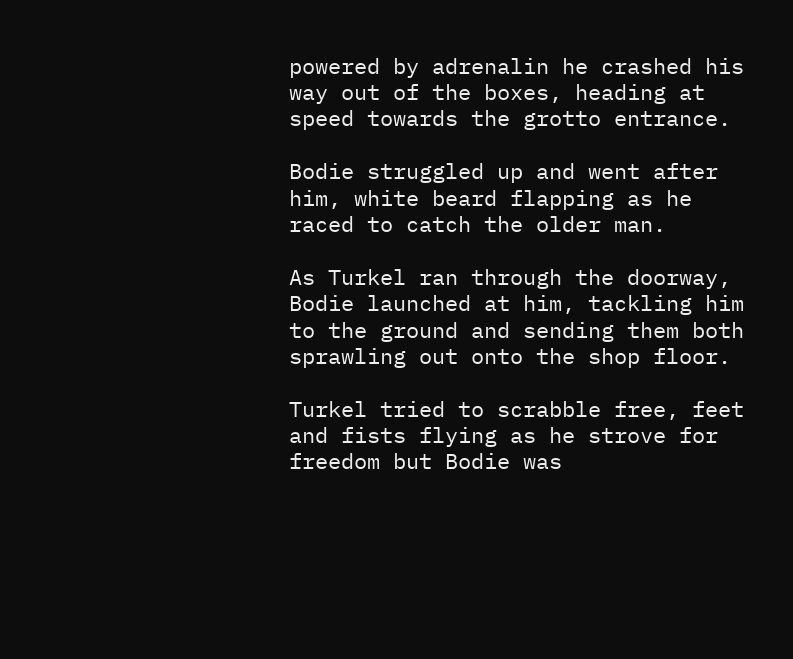powered by adrenalin he crashed his way out of the boxes, heading at speed towards the grotto entrance.

Bodie struggled up and went after him, white beard flapping as he raced to catch the older man.

As Turkel ran through the doorway, Bodie launched at him, tackling him to the ground and sending them both sprawling out onto the shop floor.

Turkel tried to scrabble free, feet and fists flying as he strove for freedom but Bodie was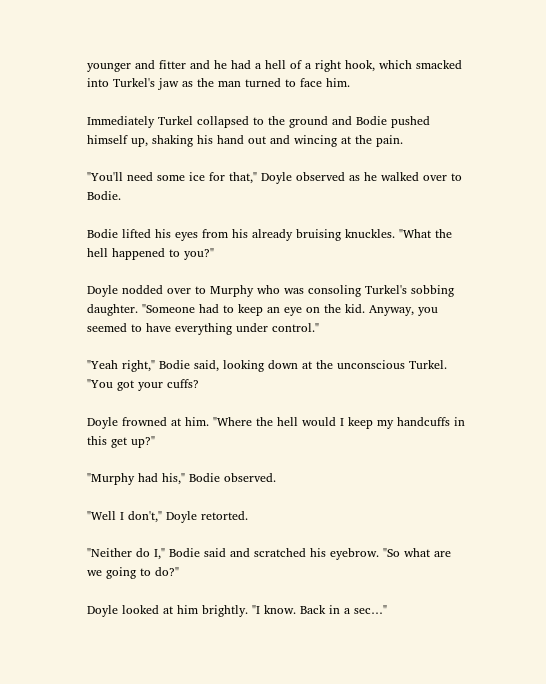younger and fitter and he had a hell of a right hook, which smacked into Turkel's jaw as the man turned to face him.

Immediately Turkel collapsed to the ground and Bodie pushed himself up, shaking his hand out and wincing at the pain.

"You'll need some ice for that," Doyle observed as he walked over to Bodie.

Bodie lifted his eyes from his already bruising knuckles. "What the hell happened to you?"

Doyle nodded over to Murphy who was consoling Turkel's sobbing daughter. "Someone had to keep an eye on the kid. Anyway, you seemed to have everything under control."

"Yeah right," Bodie said, looking down at the unconscious Turkel. "You got your cuffs?

Doyle frowned at him. "Where the hell would I keep my handcuffs in this get up?"

"Murphy had his," Bodie observed.

"Well I don't," Doyle retorted.

"Neither do I," Bodie said and scratched his eyebrow. "So what are we going to do?"

Doyle looked at him brightly. "I know. Back in a sec…"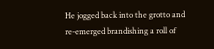He jogged back into the grotto and re-emerged brandishing a roll of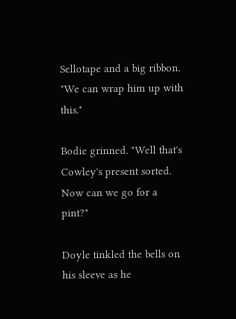Sellotape and a big ribbon. "We can wrap him up with this."

Bodie grinned. "Well that's Cowley's present sorted. Now can we go for a pint?"

Doyle tinkled the bells on his sleeve as he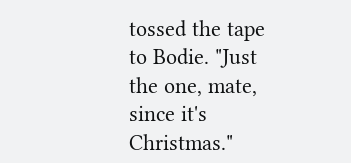tossed the tape to Bodie. "Just the one, mate, since it's Christmas."